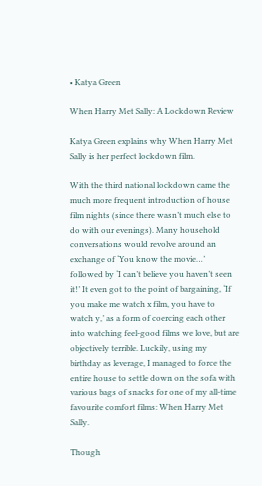• Katya Green

When Harry Met Sally: A Lockdown Review

Katya Green explains why When Harry Met Sally is her perfect lockdown film.

With the third national lockdown came the much more frequent introduction of house film nights (since there wasn’t much else to do with our evenings). Many household conversations would revolve around an exchange of ‘You know the movie…’ followed by ‘I can’t believe you haven’t seen it!’ It even got to the point of bargaining, ‘If you make me watch x film, you have to watch y,’ as a form of coercing each other into watching feel-good films we love, but are objectively terrible. Luckily, using my birthday as leverage, I managed to force the entire house to settle down on the sofa with various bags of snacks for one of my all-time favourite comfort films: When Harry Met Sally.

Though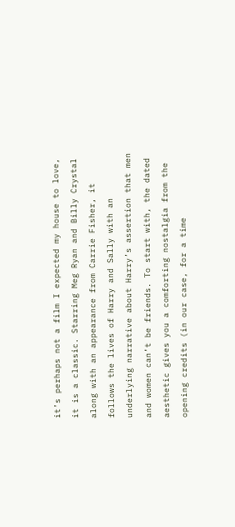it’s perhaps not a film I expected my house to love, it is a classic. Starring Meg Ryan and Billy Crystal along with an appearance from Carrie Fisher, it follows the lives of Harry and Sally with an underlying narrative about Harry’s assertion that men and women can’t be friends. To start with, the dated aesthetic gives you a comforting nostalgia from the opening credits (in our case, for a time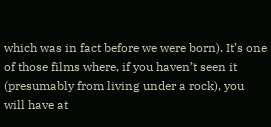which was in fact before we were born). It’s one of those films where, if you haven’t seen it (presumably from living under a rock), you will have at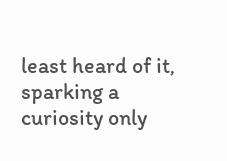least heard of it, sparking a curiosity only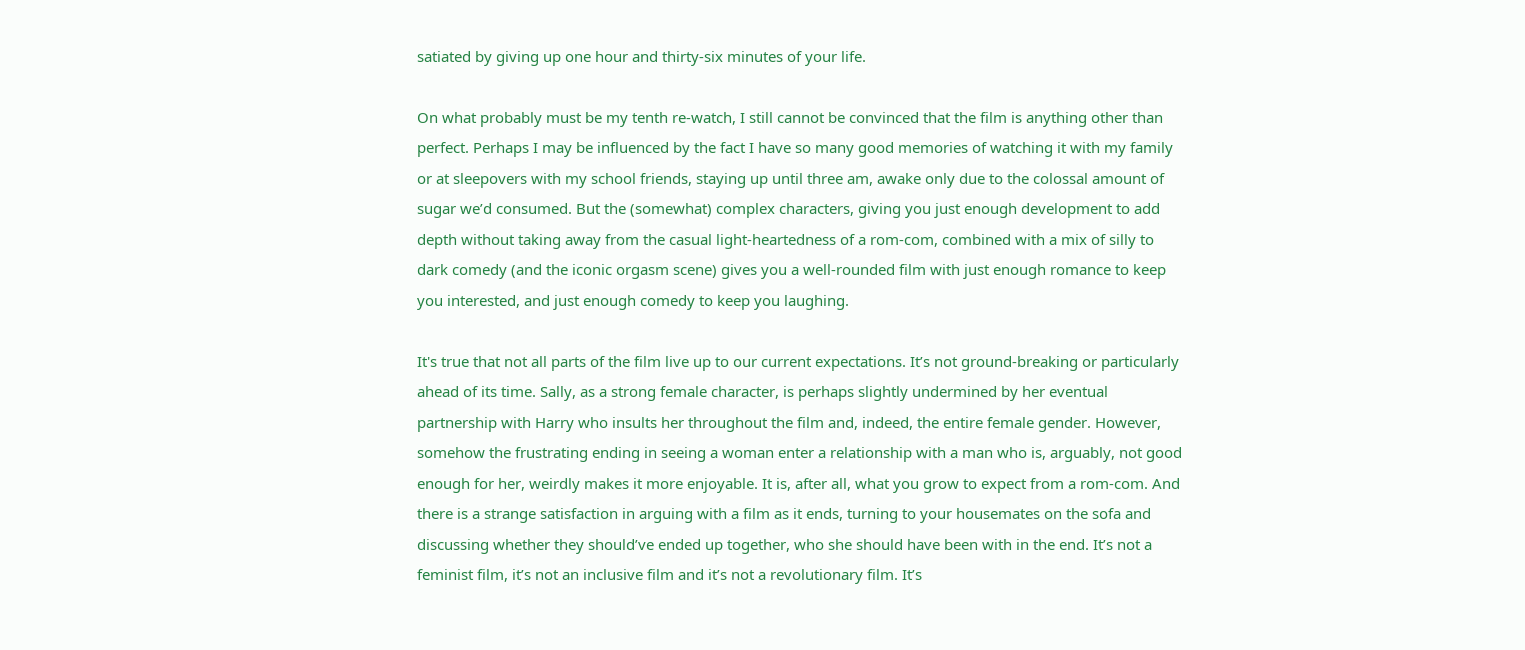satiated by giving up one hour and thirty-six minutes of your life.

On what probably must be my tenth re-watch, I still cannot be convinced that the film is anything other than perfect. Perhaps I may be influenced by the fact I have so many good memories of watching it with my family or at sleepovers with my school friends, staying up until three am, awake only due to the colossal amount of sugar we’d consumed. But the (somewhat) complex characters, giving you just enough development to add depth without taking away from the casual light-heartedness of a rom-com, combined with a mix of silly to dark comedy (and the iconic orgasm scene) gives you a well-rounded film with just enough romance to keep you interested, and just enough comedy to keep you laughing.

It's true that not all parts of the film live up to our current expectations. It’s not ground-breaking or particularly ahead of its time. Sally, as a strong female character, is perhaps slightly undermined by her eventual partnership with Harry who insults her throughout the film and, indeed, the entire female gender. However, somehow the frustrating ending in seeing a woman enter a relationship with a man who is, arguably, not good enough for her, weirdly makes it more enjoyable. It is, after all, what you grow to expect from a rom-com. And there is a strange satisfaction in arguing with a film as it ends, turning to your housemates on the sofa and discussing whether they should’ve ended up together, who she should have been with in the end. It’s not a feminist film, it’s not an inclusive film and it’s not a revolutionary film. It’s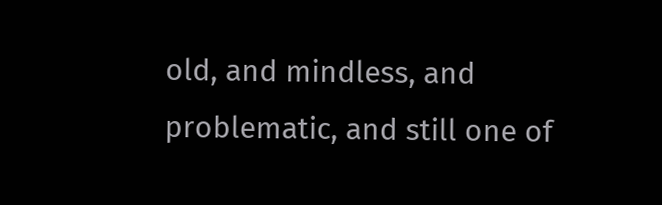old, and mindless, and problematic, and still one of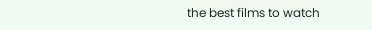the best films to watch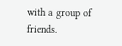with a group of friends.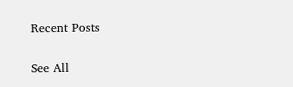Recent Posts

See All